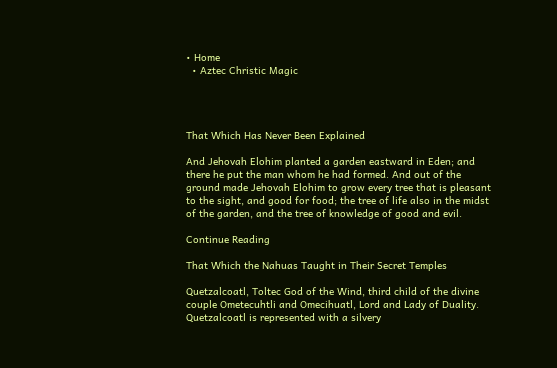• Home
  • Aztec Christic Magic




That Which Has Never Been Explained

And Jehovah Elohim planted a garden eastward in Eden; and there he put the man whom he had formed. And out of the ground made Jehovah Elohim to grow every tree that is pleasant to the sight, and good for food; the tree of life also in the midst of the garden, and the tree of knowledge of good and evil.

Continue Reading

That Which the Nahuas Taught in Their Secret Temples

Quetzalcoatl, Toltec God of the Wind, third child of the divine couple Ometecuhtli and Omecihuatl, Lord and Lady of Duality. Quetzalcoatl is represented with a silvery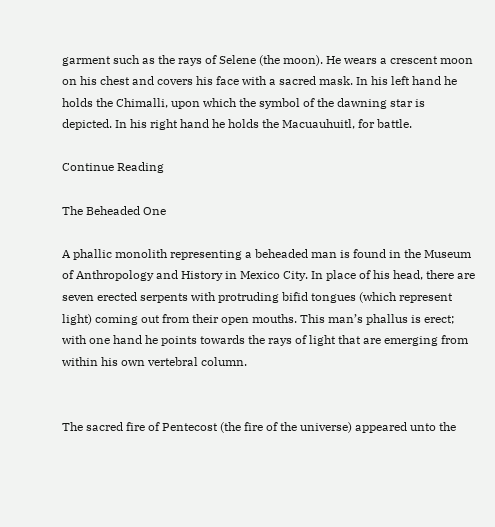garment such as the rays of Selene (the moon). He wears a crescent moon on his chest and covers his face with a sacred mask. In his left hand he holds the Chimalli, upon which the symbol of the dawning star is depicted. In his right hand he holds the Macuauhuitl, for battle.

Continue Reading

The Beheaded One

A phallic monolith representing a beheaded man is found in the Museum of Anthropology and History in Mexico City. In place of his head, there are seven erected serpents with protruding bifid tongues (which represent light) coming out from their open mouths. This man’s phallus is erect; with one hand he points towards the rays of light that are emerging from within his own vertebral column.


The sacred fire of Pentecost (the fire of the universe) appeared unto the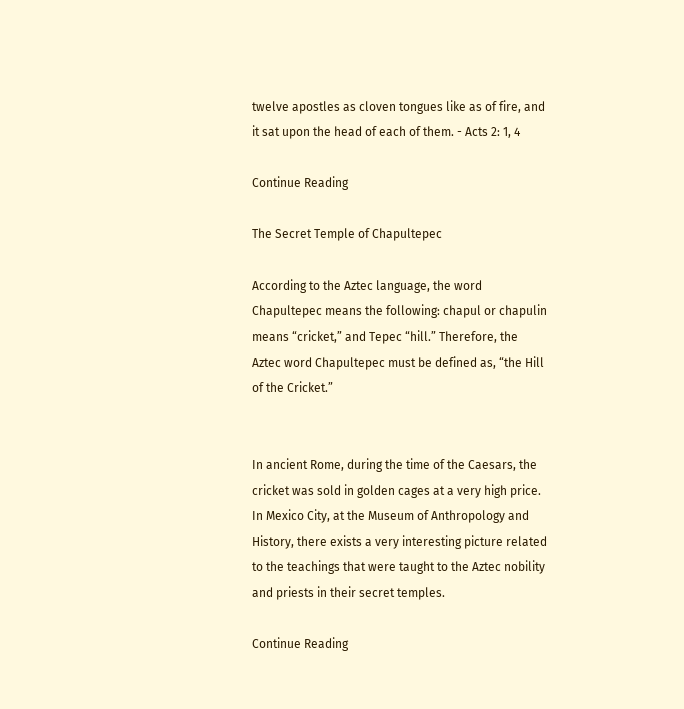twelve apostles as cloven tongues like as of fire, and it sat upon the head of each of them. - Acts 2: 1, 4

Continue Reading

The Secret Temple of Chapultepec

According to the Aztec language, the word Chapultepec means the following: chapul or chapulin means “cricket,” and Tepec “hill.” Therefore, the Aztec word Chapultepec must be defined as, “the Hill of the Cricket.”


In ancient Rome, during the time of the Caesars, the cricket was sold in golden cages at a very high price. In Mexico City, at the Museum of Anthropology and History, there exists a very interesting picture related to the teachings that were taught to the Aztec nobility and priests in their secret temples.

Continue Reading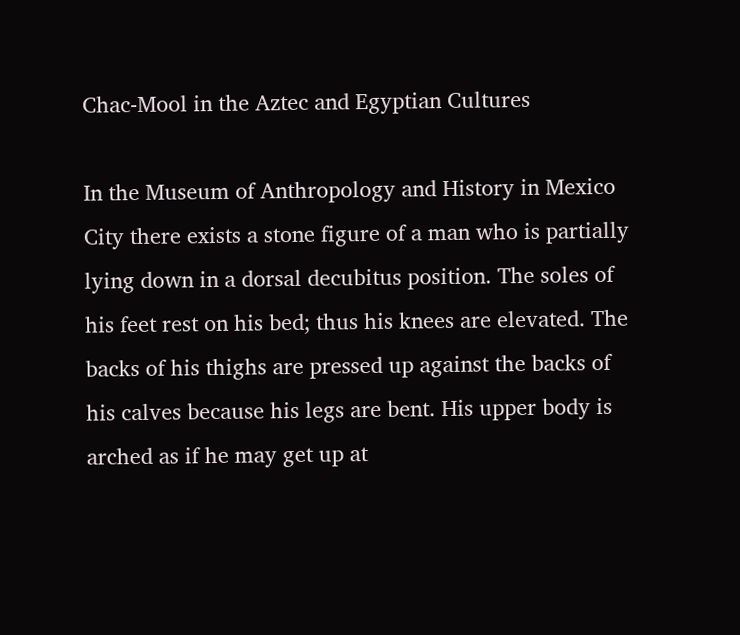Chac-Mool in the Aztec and Egyptian Cultures

In the Museum of Anthropology and History in Mexico City there exists a stone figure of a man who is partially lying down in a dorsal decubitus position. The soles of his feet rest on his bed; thus his knees are elevated. The backs of his thighs are pressed up against the backs of his calves because his legs are bent. His upper body is arched as if he may get up at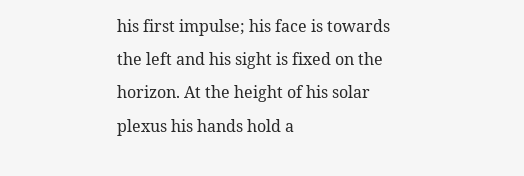his first impulse; his face is towards the left and his sight is fixed on the horizon. At the height of his solar plexus his hands hold a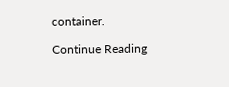container.

Continue Reading